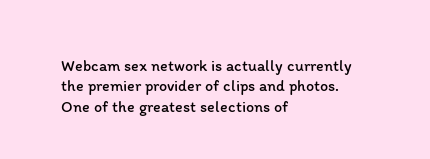Webcam sex network is actually currently the premier provider of clips and photos. One of the greatest selections of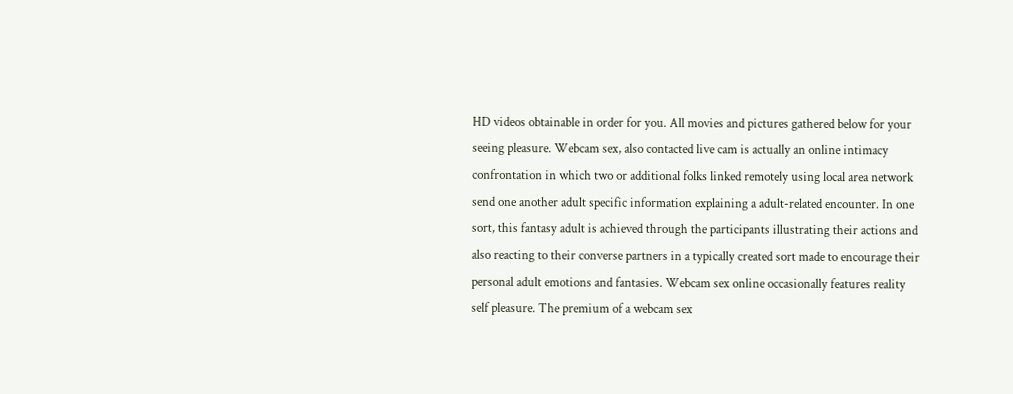HD videos obtainable in order for you. All movies and pictures gathered below for your seeing pleasure. Webcam sex, also contacted live cam is actually an online intimacy confrontation in which two or additional folks linked remotely using local area network send one another adult specific information explaining a adult-related encounter. In one sort, this fantasy adult is achieved through the participants illustrating their actions and also reacting to their converse partners in a typically created sort made to encourage their personal adult emotions and fantasies. Webcam sex online occasionally features reality self pleasure. The premium of a webcam sex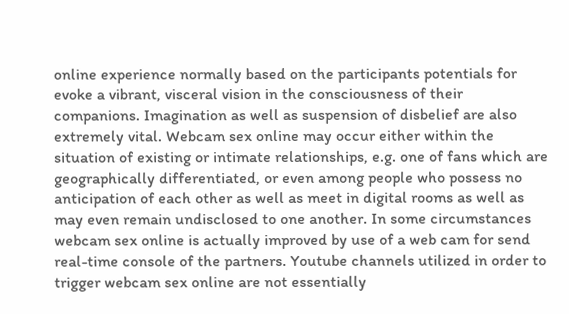online experience normally based on the participants potentials for evoke a vibrant, visceral vision in the consciousness of their companions. Imagination as well as suspension of disbelief are also extremely vital. Webcam sex online may occur either within the situation of existing or intimate relationships, e.g. one of fans which are geographically differentiated, or even among people who possess no anticipation of each other as well as meet in digital rooms as well as may even remain undisclosed to one another. In some circumstances webcam sex online is actually improved by use of a web cam for send real-time console of the partners. Youtube channels utilized in order to trigger webcam sex online are not essentially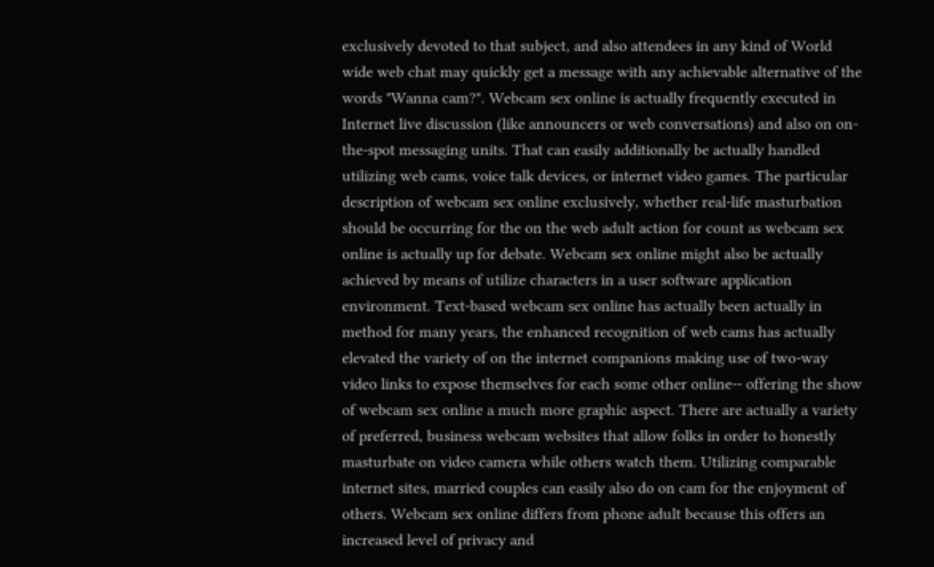exclusively devoted to that subject, and also attendees in any kind of World wide web chat may quickly get a message with any achievable alternative of the words "Wanna cam?". Webcam sex online is actually frequently executed in Internet live discussion (like announcers or web conversations) and also on on-the-spot messaging units. That can easily additionally be actually handled utilizing web cams, voice talk devices, or internet video games. The particular description of webcam sex online exclusively, whether real-life masturbation should be occurring for the on the web adult action for count as webcam sex online is actually up for debate. Webcam sex online might also be actually achieved by means of utilize characters in a user software application environment. Text-based webcam sex online has actually been actually in method for many years, the enhanced recognition of web cams has actually elevated the variety of on the internet companions making use of two-way video links to expose themselves for each some other online-- offering the show of webcam sex online a much more graphic aspect. There are actually a variety of preferred, business webcam websites that allow folks in order to honestly masturbate on video camera while others watch them. Utilizing comparable internet sites, married couples can easily also do on cam for the enjoyment of others. Webcam sex online differs from phone adult because this offers an increased level of privacy and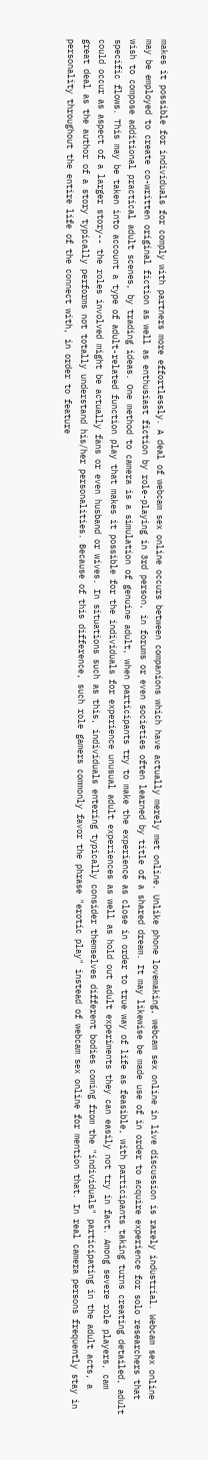makes it possible for individuals for comply with partners more effortlessly. A deal of webcam sex online occurs between companions which have actually merely met online. Unlike phone lovemaking, webcam sex online in live discussion is rarely industrial. Webcam sex online may be employed to create co-written original fiction as well as enthusiast fiction by role-playing in 3rd person, in forums or even societies often learned by title of a shared dream. It may likewise be made use of in order to acquire experience for solo researchers that wish to compose additional practical adult scenes, by trading ideas. One method to camera is a simulation of genuine adult, when participants try to make the experience as close in order to true way of life as feasible, with participants taking turns creating detailed, adult specific flows. This may be taken into account a type of adult-related function play that makes it possible for the individuals for experience unusual adult experiences as well as hold out adult experiments they can easily not try in fact. Among severe role players, cam could occur as aspect of a larger story-- the roles involved might be actually fans or even husband or wives. In situations such as this, individuals entering typically consider themselves different bodies coming from the "individuals" participating in the adult acts, a great deal as the author of a story typically performs not totally understand his/her personalities. Because of this difference, such role gamers commonly favor the phrase "erotic play" instead of webcam sex online for mention that. In real camera persons frequently stay in personality throughout the entire life of the connect with, in order to feature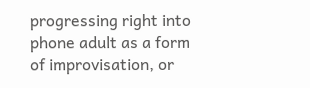progressing right into phone adult as a form of improvisation, or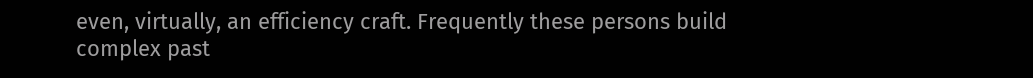even, virtually, an efficiency craft. Frequently these persons build complex past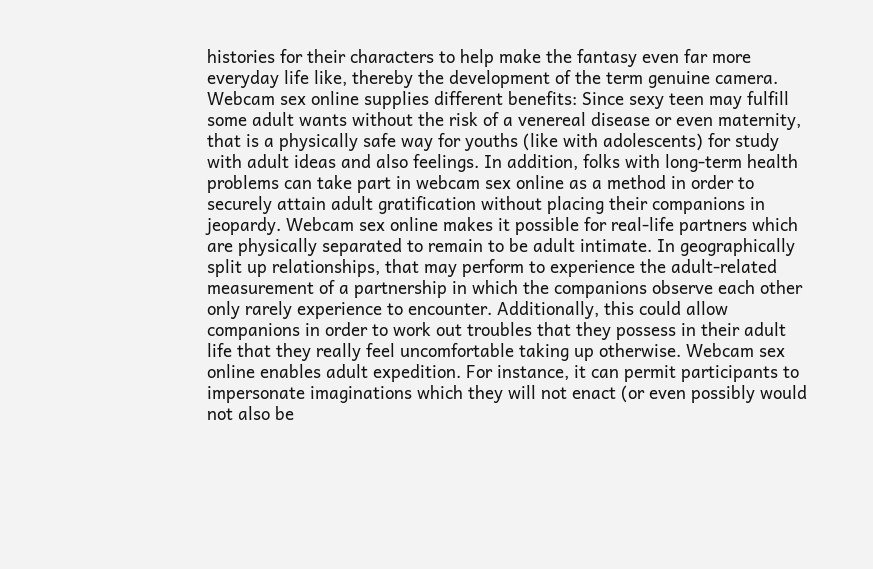histories for their characters to help make the fantasy even far more everyday life like, thereby the development of the term genuine camera. Webcam sex online supplies different benefits: Since sexy teen may fulfill some adult wants without the risk of a venereal disease or even maternity, that is a physically safe way for youths (like with adolescents) for study with adult ideas and also feelings. In addition, folks with long-term health problems can take part in webcam sex online as a method in order to securely attain adult gratification without placing their companions in jeopardy. Webcam sex online makes it possible for real-life partners which are physically separated to remain to be adult intimate. In geographically split up relationships, that may perform to experience the adult-related measurement of a partnership in which the companions observe each other only rarely experience to encounter. Additionally, this could allow companions in order to work out troubles that they possess in their adult life that they really feel uncomfortable taking up otherwise. Webcam sex online enables adult expedition. For instance, it can permit participants to impersonate imaginations which they will not enact (or even possibly would not also be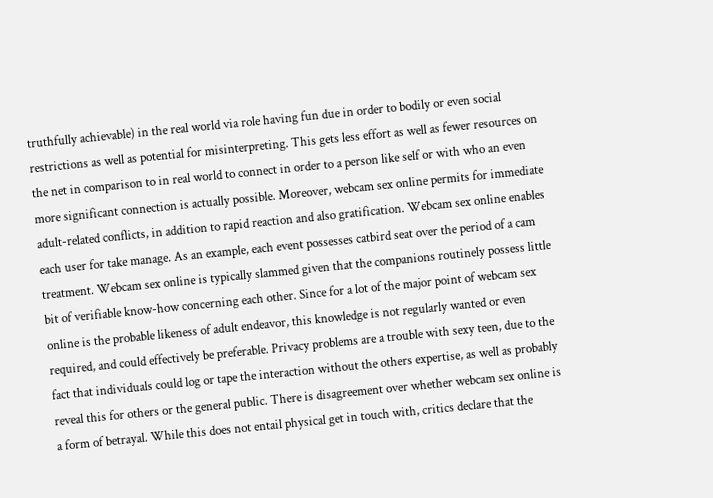truthfully achievable) in the real world via role having fun due in order to bodily or even social restrictions as well as potential for misinterpreting. This gets less effort as well as fewer resources on the net in comparison to in real world to connect in order to a person like self or with who an even more significant connection is actually possible. Moreover, webcam sex online permits for immediate adult-related conflicts, in addition to rapid reaction and also gratification. Webcam sex online enables each user for take manage. As an example, each event possesses catbird seat over the period of a cam treatment. Webcam sex online is typically slammed given that the companions routinely possess little bit of verifiable know-how concerning each other. Since for a lot of the major point of webcam sex online is the probable likeness of adult endeavor, this knowledge is not regularly wanted or even required, and could effectively be preferable. Privacy problems are a trouble with sexy teen, due to the fact that individuals could log or tape the interaction without the others expertise, as well as probably reveal this for others or the general public. There is disagreement over whether webcam sex online is a form of betrayal. While this does not entail physical get in touch with, critics declare that the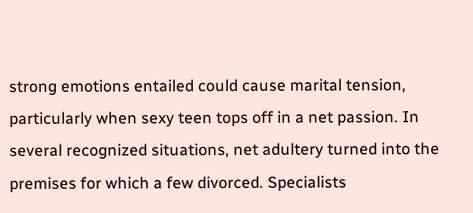strong emotions entailed could cause marital tension, particularly when sexy teen tops off in a net passion. In several recognized situations, net adultery turned into the premises for which a few divorced. Specialists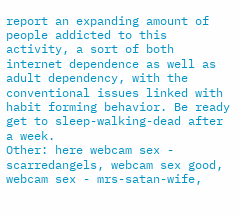report an expanding amount of people addicted to this activity, a sort of both internet dependence as well as adult dependency, with the conventional issues linked with habit forming behavior. Be ready get to sleep-walking-dead after a week.
Other: here webcam sex - scarredangels, webcam sex good, webcam sex - mrs-satan-wife,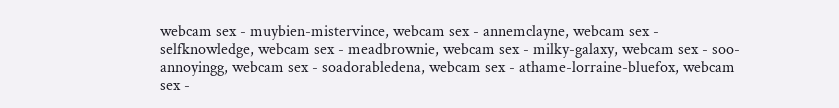webcam sex - muybien-mistervince, webcam sex - annemclayne, webcam sex - selfknowledge, webcam sex - meadbrownie, webcam sex - milky-galaxy, webcam sex - soo-annoyingg, webcam sex - soadorabledena, webcam sex - athame-lorraine-bluefox, webcam sex -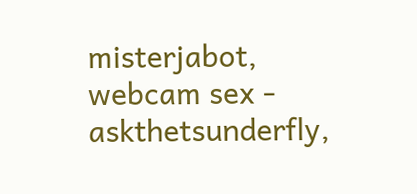misterjabot, webcam sex - askthetsunderfly,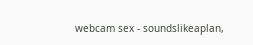webcam sex - soundslikeaplan,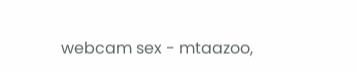webcam sex - mtaazoo,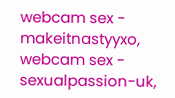webcam sex - makeitnastyyxo, webcam sex - sexualpassion-uk,